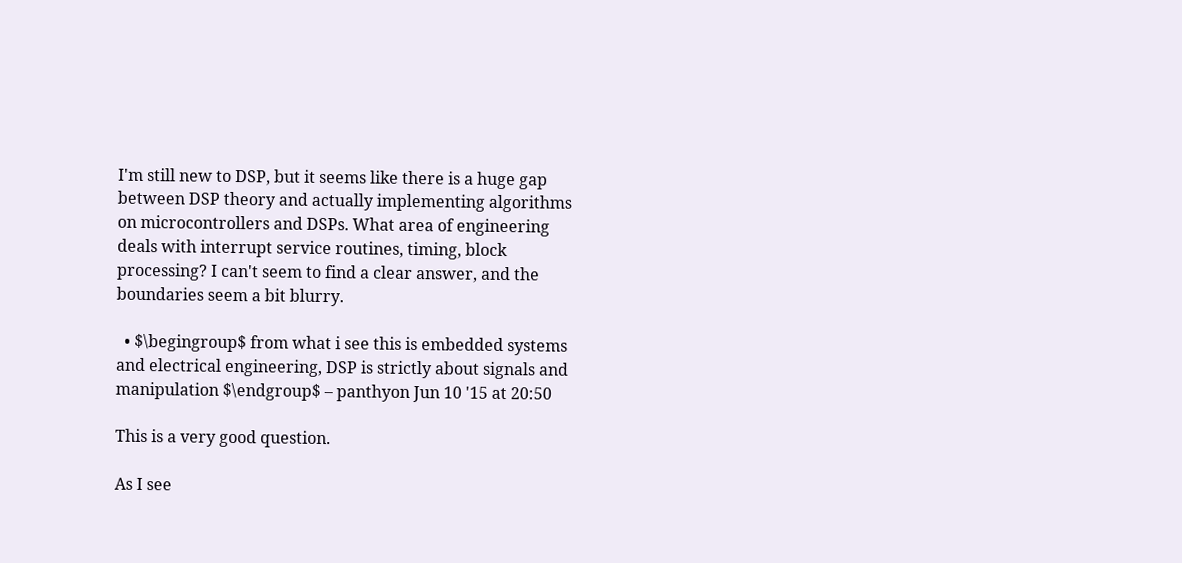I'm still new to DSP, but it seems like there is a huge gap between DSP theory and actually implementing algorithms on microcontrollers and DSPs. What area of engineering deals with interrupt service routines, timing, block processing? I can't seem to find a clear answer, and the boundaries seem a bit blurry.

  • $\begingroup$ from what i see this is embedded systems and electrical engineering, DSP is strictly about signals and manipulation $\endgroup$ – panthyon Jun 10 '15 at 20:50

This is a very good question.

As I see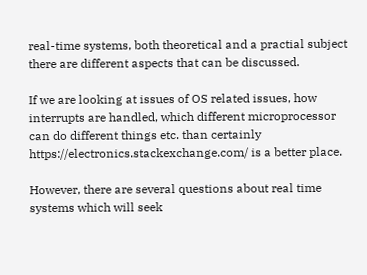real-time systems, both theoretical and a practial subject there are different aspects that can be discussed.

If we are looking at issues of OS related issues, how interrupts are handled, which different microprocessor can do different things etc. than certainly https://electronics.stackexchange.com/ is a better place.

However, there are several questions about real time systems which will seek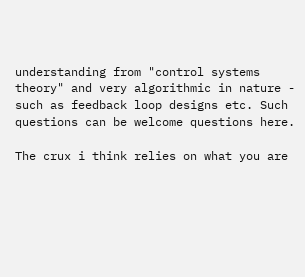understanding from "control systems theory" and very algorithmic in nature - such as feedback loop designs etc. Such questions can be welcome questions here.

The crux i think relies on what you are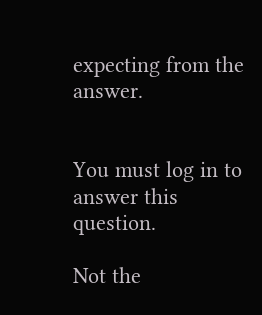expecting from the answer.


You must log in to answer this question.

Not the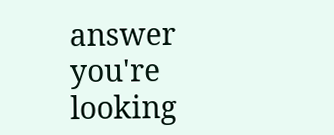answer you're looking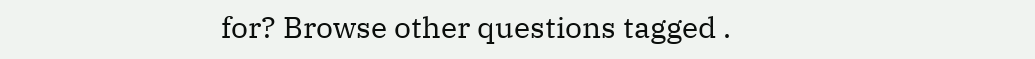for? Browse other questions tagged .